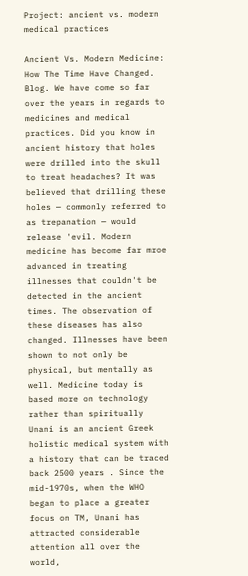Project: ancient vs. modern medical practices

Ancient Vs. Modern Medicine: How The Time Have Changed. Blog. We have come so far over the years in regards to medicines and medical practices. Did you know in ancient history that holes were drilled into the skull to treat headaches? It was believed that drilling these holes — commonly referred to as trepanation — would release 'evil. Modern medicine has become far mroe advanced in treating illnesses that couldn't be detected in the ancient times. The observation of these diseases has also changed. Illnesses have been shown to not only be physical, but mentally as well. Medicine today is based more on technology rather than spiritually Unani is an ancient Greek holistic medical system with a history that can be traced back 2500 years . Since the mid-1970s, when the WHO began to place a greater focus on TM, Unani has attracted considerable attention all over the world,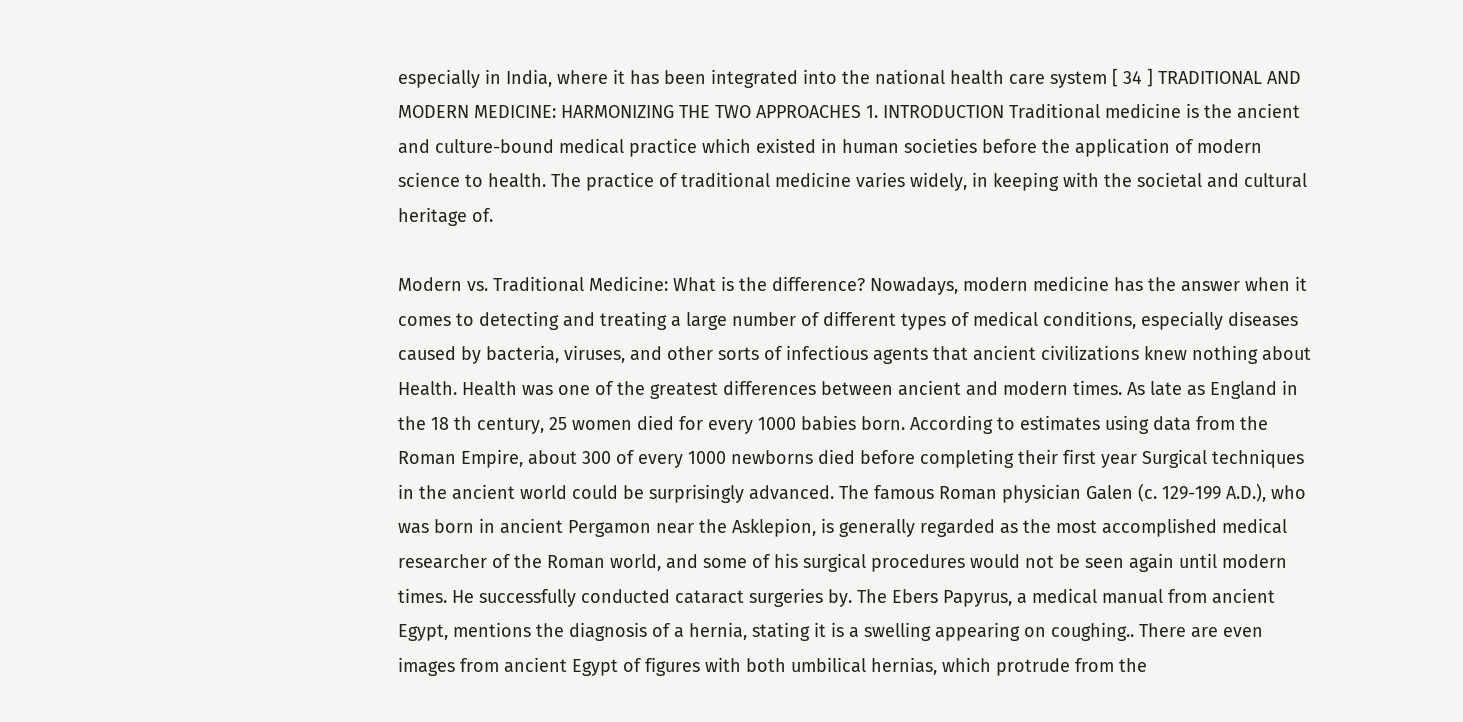especially in India, where it has been integrated into the national health care system [ 34 ] TRADITIONAL AND MODERN MEDICINE: HARMONIZING THE TWO APPROACHES 1. INTRODUCTION Traditional medicine is the ancient and culture-bound medical practice which existed in human societies before the application of modern science to health. The practice of traditional medicine varies widely, in keeping with the societal and cultural heritage of.

Modern vs. Traditional Medicine: What is the difference? Nowadays, modern medicine has the answer when it comes to detecting and treating a large number of different types of medical conditions, especially diseases caused by bacteria, viruses, and other sorts of infectious agents that ancient civilizations knew nothing about Health. Health was one of the greatest differences between ancient and modern times. As late as England in the 18 th century, 25 women died for every 1000 babies born. According to estimates using data from the Roman Empire, about 300 of every 1000 newborns died before completing their first year Surgical techniques in the ancient world could be surprisingly advanced. The famous Roman physician Galen (c. 129-199 A.D.), who was born in ancient Pergamon near the Asklepion, is generally regarded as the most accomplished medical researcher of the Roman world, and some of his surgical procedures would not be seen again until modern times. He successfully conducted cataract surgeries by. The Ebers Papyrus, a medical manual from ancient Egypt, mentions the diagnosis of a hernia, stating it is a swelling appearing on coughing.. There are even images from ancient Egypt of figures with both umbilical hernias, which protrude from the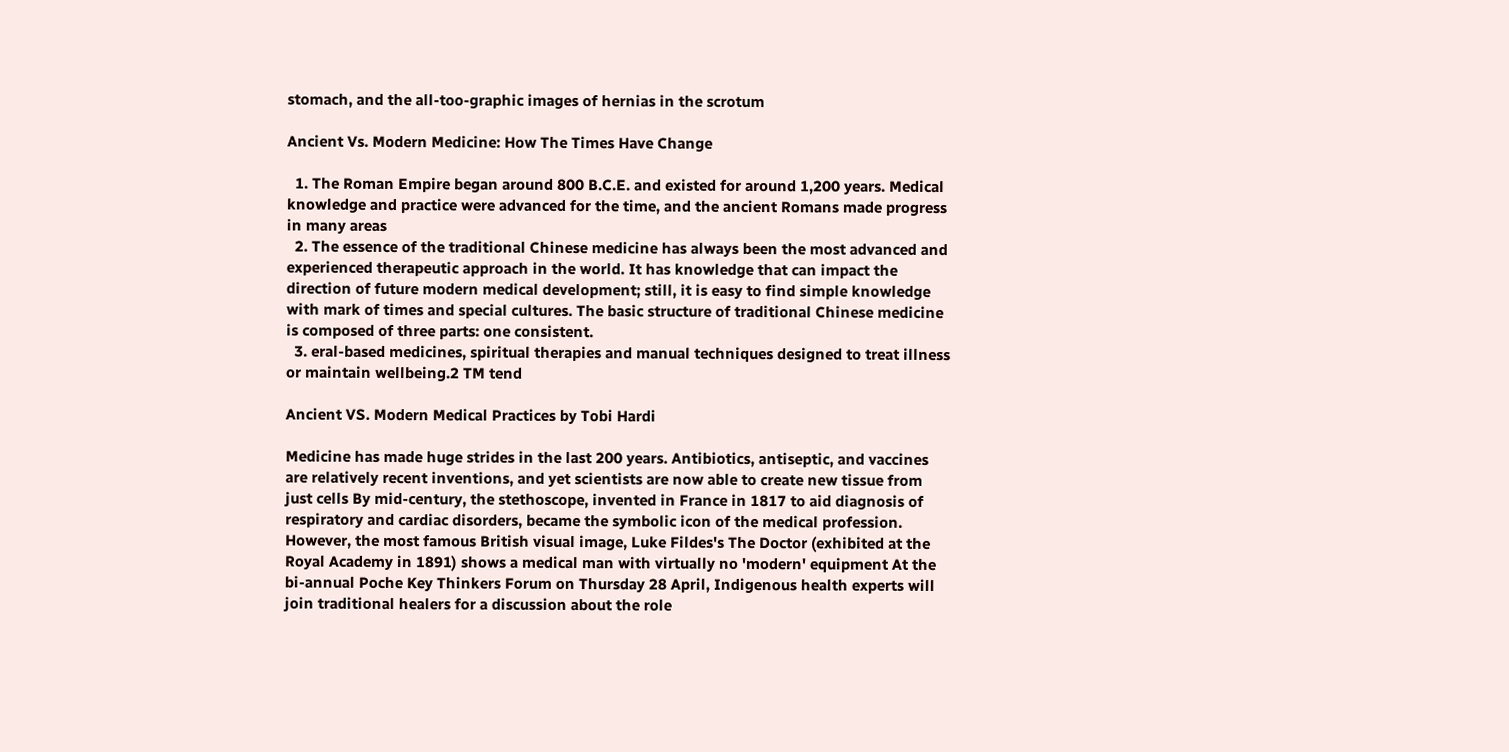stomach, and the all-too-graphic images of hernias in the scrotum

Ancient Vs. Modern Medicine: How The Times Have Change

  1. The Roman Empire began around 800 B.C.E. and existed for around 1,200 years. Medical knowledge and practice were advanced for the time, and the ancient Romans made progress in many areas
  2. The essence of the traditional Chinese medicine has always been the most advanced and experienced therapeutic approach in the world. It has knowledge that can impact the direction of future modern medical development; still, it is easy to find simple knowledge with mark of times and special cultures. The basic structure of traditional Chinese medicine is composed of three parts: one consistent.
  3. eral-based medicines, spiritual therapies and manual techniques designed to treat illness or maintain wellbeing.2 TM tend

Ancient VS. Modern Medical Practices by Tobi Hardi

Medicine has made huge strides in the last 200 years. Antibiotics, antiseptic, and vaccines are relatively recent inventions, and yet scientists are now able to create new tissue from just cells By mid-century, the stethoscope, invented in France in 1817 to aid diagnosis of respiratory and cardiac disorders, became the symbolic icon of the medical profession. However, the most famous British visual image, Luke Fildes's The Doctor (exhibited at the Royal Academy in 1891) shows a medical man with virtually no 'modern' equipment At the bi-annual Poche Key Thinkers Forum on Thursday 28 April, Indigenous health experts will join traditional healers for a discussion about the role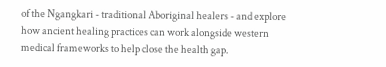of the Ngangkari - traditional Aboriginal healers - and explore how ancient healing practices can work alongside western medical frameworks to help close the health gap.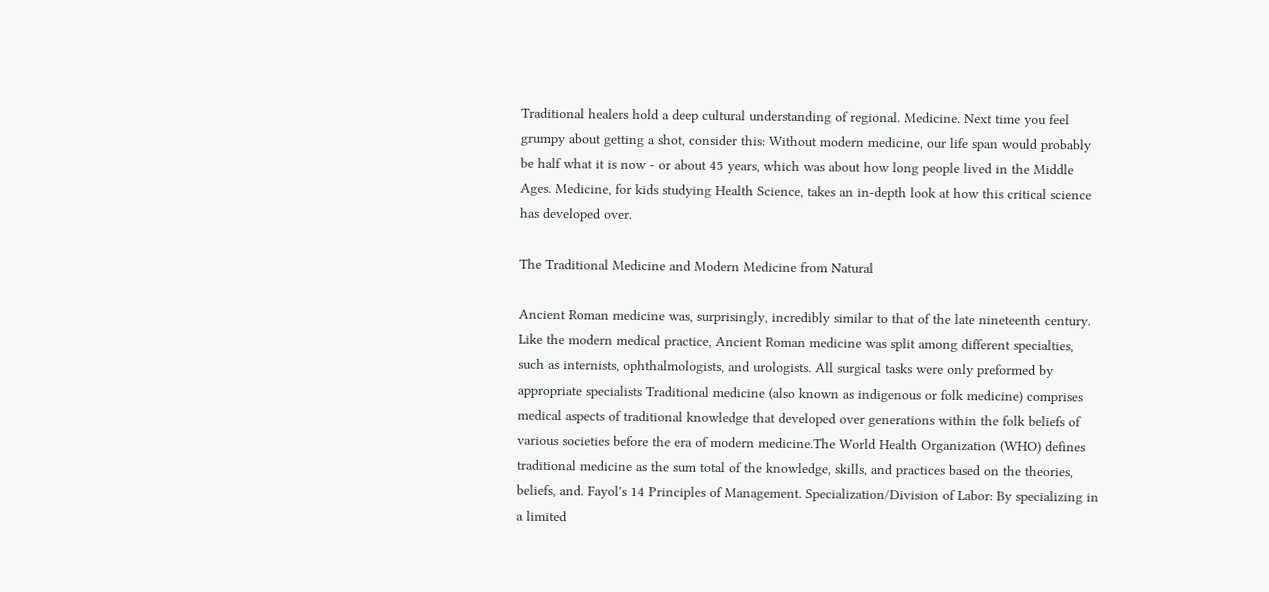Traditional healers hold a deep cultural understanding of regional. Medicine. Next time you feel grumpy about getting a shot, consider this: Without modern medicine, our life span would probably be half what it is now - or about 45 years, which was about how long people lived in the Middle Ages. Medicine, for kids studying Health Science, takes an in-depth look at how this critical science has developed over.

The Traditional Medicine and Modern Medicine from Natural

Ancient Roman medicine was, surprisingly, incredibly similar to that of the late nineteenth century. Like the modern medical practice, Ancient Roman medicine was split among different specialties, such as internists, ophthalmologists, and urologists. All surgical tasks were only preformed by appropriate specialists Traditional medicine (also known as indigenous or folk medicine) comprises medical aspects of traditional knowledge that developed over generations within the folk beliefs of various societies before the era of modern medicine.The World Health Organization (WHO) defines traditional medicine as the sum total of the knowledge, skills, and practices based on the theories, beliefs, and. Fayol's 14 Principles of Management. Specialization/Division of Labor: By specializing in a limited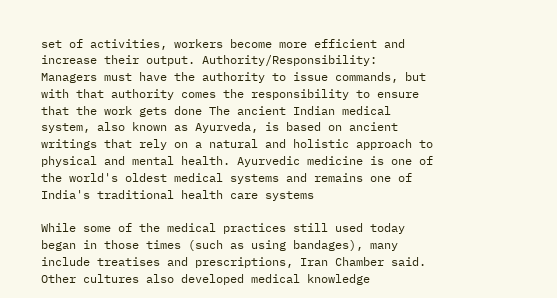set of activities, workers become more efficient and increase their output. Authority/Responsibility: Managers must have the authority to issue commands, but with that authority comes the responsibility to ensure that the work gets done The ancient Indian medical system, also known as Ayurveda, is based on ancient writings that rely on a natural and holistic approach to physical and mental health. Ayurvedic medicine is one of the world's oldest medical systems and remains one of India's traditional health care systems

While some of the medical practices still used today began in those times (such as using bandages), many include treatises and prescriptions, Iran Chamber said. Other cultures also developed medical knowledge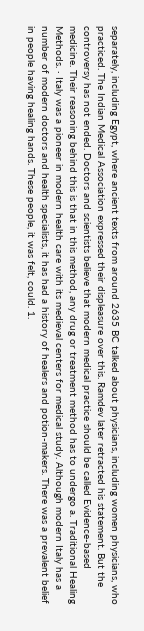separately, including Egypt, where ancient texts from around 2635 BC talked about physicians, including women physicians, who practiced. The Indian Medical Association expressed their displeasure over this. Ramdev later retracted his statement. But the controversy has not ended. Doctors and scientists believe that modern medical practice should be called Evidence-based medicine. Their reasoning behind this is that in this method, any drug or treatment method has to undergo a. Traditional Healing Methods. · Italy was a pioneer in modern health care with its medieval centers for medical study. Although modern Italy has a number of modern doctors and health specialists, it has had a history of healers and potion-makers. There was a prevalent belief in people having healing hands. These people, it was felt, could. 1.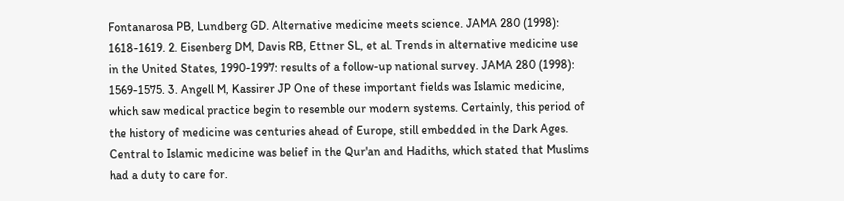Fontanarosa PB, Lundberg GD. Alternative medicine meets science. JAMA 280 (1998): 1618-1619. 2. Eisenberg DM, Davis RB, Ettner SL, et al. Trends in alternative medicine use in the United States, 1990-1997: results of a follow-up national survey. JAMA 280 (1998): 1569-1575. 3. Angell M, Kassirer JP One of these important fields was Islamic medicine, which saw medical practice begin to resemble our modern systems. Certainly, this period of the history of medicine was centuries ahead of Europe, still embedded in the Dark Ages. Central to Islamic medicine was belief in the Qur'an and Hadiths, which stated that Muslims had a duty to care for.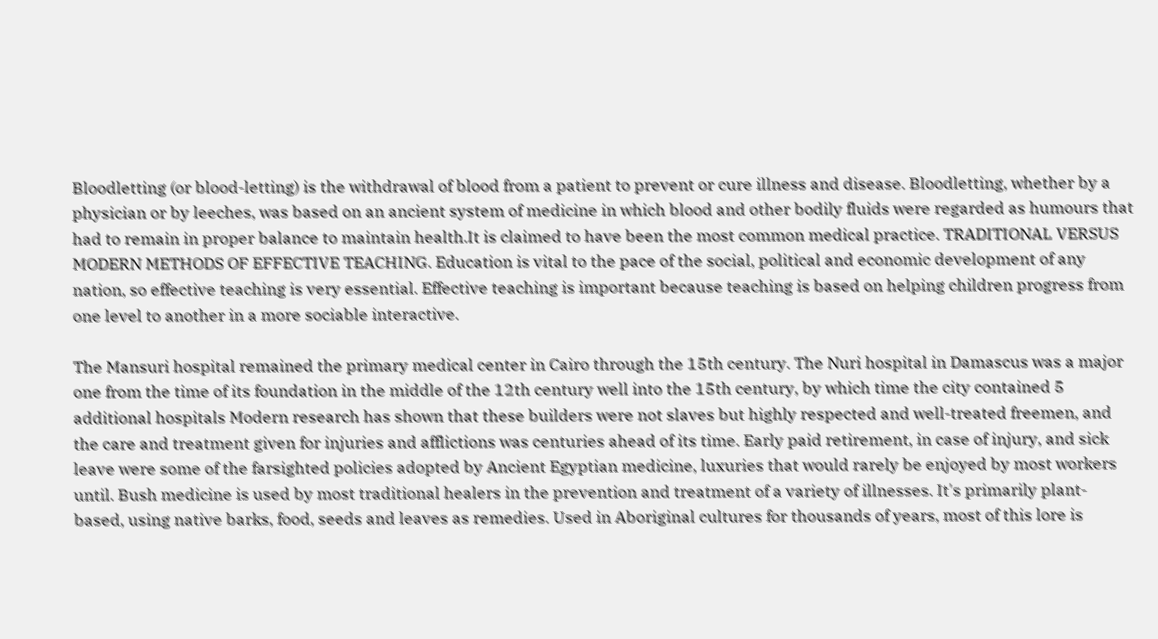Bloodletting (or blood-letting) is the withdrawal of blood from a patient to prevent or cure illness and disease. Bloodletting, whether by a physician or by leeches, was based on an ancient system of medicine in which blood and other bodily fluids were regarded as humours that had to remain in proper balance to maintain health.It is claimed to have been the most common medical practice. TRADITIONAL VERSUS MODERN METHODS OF EFFECTIVE TEACHING. Education is vital to the pace of the social, political and economic development of any nation, so effective teaching is very essential. Effective teaching is important because teaching is based on helping children progress from one level to another in a more sociable interactive.

The Mansuri hospital remained the primary medical center in Cairo through the 15th century. The Nuri hospital in Damascus was a major one from the time of its foundation in the middle of the 12th century well into the 15th century, by which time the city contained 5 additional hospitals Modern research has shown that these builders were not slaves but highly respected and well-treated freemen, and the care and treatment given for injuries and afflictions was centuries ahead of its time. Early paid retirement, in case of injury, and sick leave were some of the farsighted policies adopted by Ancient Egyptian medicine, luxuries that would rarely be enjoyed by most workers until. Bush medicine is used by most traditional healers in the prevention and treatment of a variety of illnesses. It's primarily plant-based, using native barks, food, seeds and leaves as remedies. Used in Aboriginal cultures for thousands of years, most of this lore is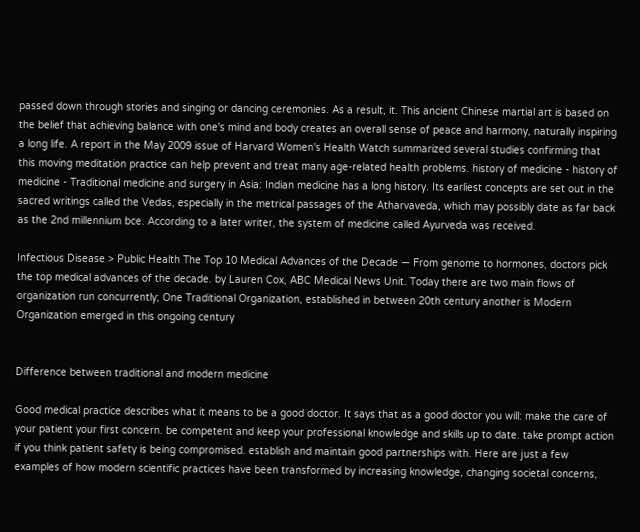passed down through stories and singing or dancing ceremonies. As a result, it. This ancient Chinese martial art is based on the belief that achieving balance with one's mind and body creates an overall sense of peace and harmony, naturally inspiring a long life. A report in the May 2009 issue of Harvard Women's Health Watch summarized several studies confirming that this moving meditation practice can help prevent and treat many age-related health problems. history of medicine - history of medicine - Traditional medicine and surgery in Asia: Indian medicine has a long history. Its earliest concepts are set out in the sacred writings called the Vedas, especially in the metrical passages of the Atharvaveda, which may possibly date as far back as the 2nd millennium bce. According to a later writer, the system of medicine called Ayurveda was received.

Infectious Disease > Public Health The Top 10 Medical Advances of the Decade — From genome to hormones, doctors pick the top medical advances of the decade. by Lauren Cox, ABC Medical News Unit. Today there are two main flows of organization run concurrently; One Traditional Organization, established in between 20th century another is Modern Organization emerged in this ongoing century


Difference between traditional and modern medicine

Good medical practice describes what it means to be a good doctor. It says that as a good doctor you will: make the care of your patient your first concern. be competent and keep your professional knowledge and skills up to date. take prompt action if you think patient safety is being compromised. establish and maintain good partnerships with. Here are just a few examples of how modern scientific practices have been transformed by increasing knowledge, changing societal concerns,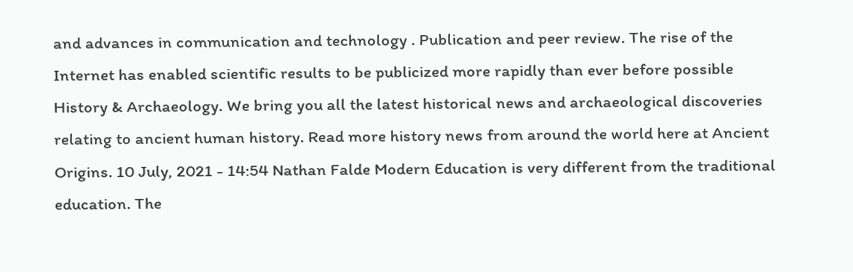and advances in communication and technology . Publication and peer review. The rise of the Internet has enabled scientific results to be publicized more rapidly than ever before possible History & Archaeology. We bring you all the latest historical news and archaeological discoveries relating to ancient human history. Read more history news from around the world here at Ancient Origins. 10 July, 2021 - 14:54 Nathan Falde Modern Education is very different from the traditional education. The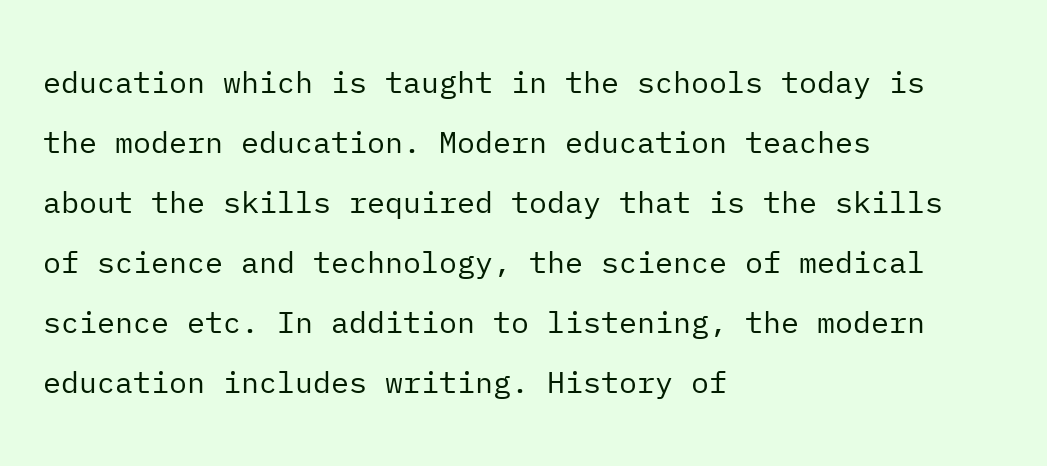education which is taught in the schools today is the modern education. Modern education teaches about the skills required today that is the skills of science and technology, the science of medical science etc. In addition to listening, the modern education includes writing. History of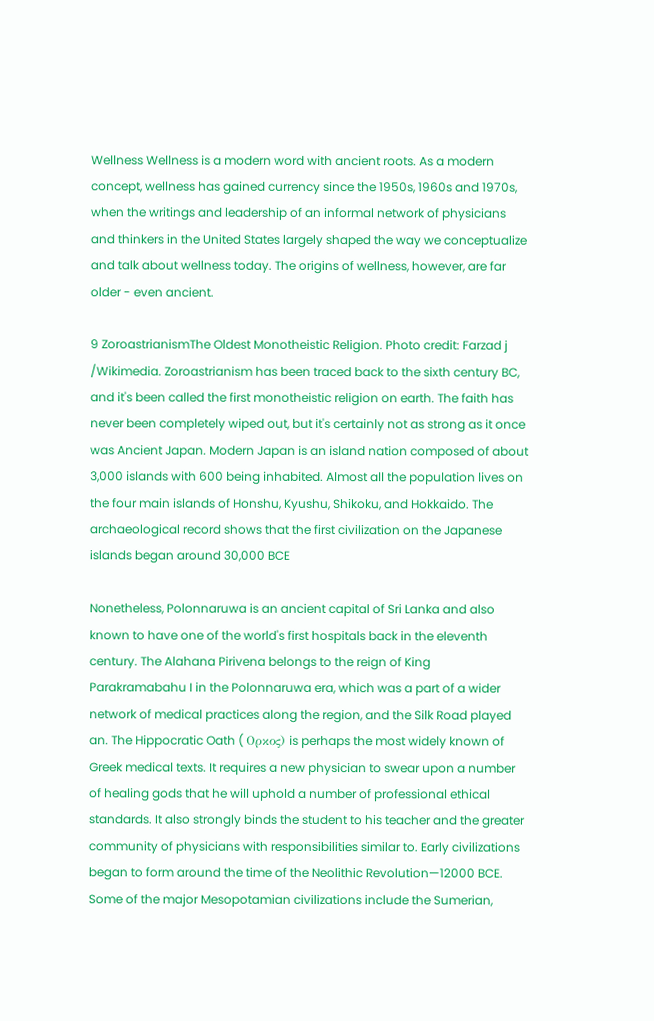Wellness Wellness is a modern word with ancient roots. As a modern concept, wellness has gained currency since the 1950s, 1960s and 1970s, when the writings and leadership of an informal network of physicians and thinkers in the United States largely shaped the way we conceptualize and talk about wellness today. The origins of wellness, however, are far older - even ancient.

9 ZoroastrianismThe Oldest Monotheistic Religion. Photo credit: Farzad j /Wikimedia. Zoroastrianism has been traced back to the sixth century BC, and it's been called the first monotheistic religion on earth. The faith has never been completely wiped out, but it's certainly not as strong as it once was Ancient Japan. Modern Japan is an island nation composed of about 3,000 islands with 600 being inhabited. Almost all the population lives on the four main islands of Honshu, Kyushu, Shikoku, and Hokkaido. The archaeological record shows that the first civilization on the Japanese islands began around 30,000 BCE

Nonetheless, Polonnaruwa is an ancient capital of Sri Lanka and also known to have one of the world's first hospitals back in the eleventh century. The Alahana Pirivena belongs to the reign of King Parakramabahu I in the Polonnaruwa era, which was a part of a wider network of medical practices along the region, and the Silk Road played an. The Hippocratic Oath ( Ορκος) is perhaps the most widely known of Greek medical texts. It requires a new physician to swear upon a number of healing gods that he will uphold a number of professional ethical standards. It also strongly binds the student to his teacher and the greater community of physicians with responsibilities similar to. Early civilizations began to form around the time of the Neolithic Revolution—12000 BCE. Some of the major Mesopotamian civilizations include the Sumerian,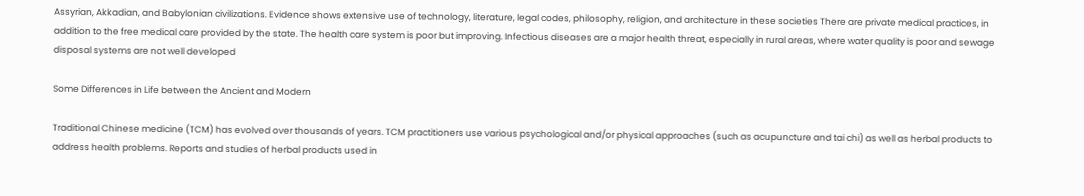Assyrian, Akkadian, and Babylonian civilizations. Evidence shows extensive use of technology, literature, legal codes, philosophy, religion, and architecture in these societies There are private medical practices, in addition to the free medical care provided by the state. The health care system is poor but improving. Infectious diseases are a major health threat, especially in rural areas, where water quality is poor and sewage disposal systems are not well developed

Some Differences in Life between the Ancient and Modern

Traditional Chinese medicine (TCM) has evolved over thousands of years. TCM practitioners use various psychological and/or physical approaches (such as acupuncture and tai chi) as well as herbal products to address health problems. Reports and studies of herbal products used in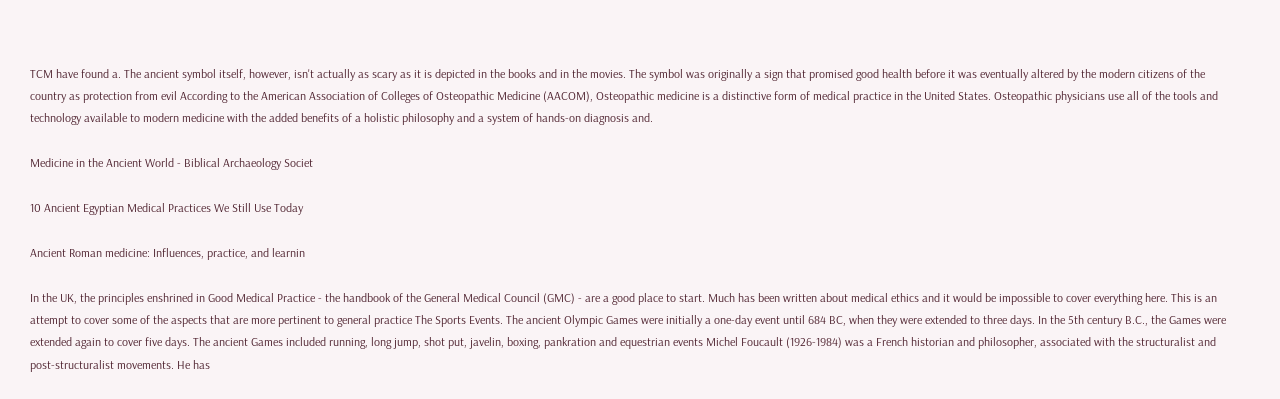TCM have found a. The ancient symbol itself, however, isn't actually as scary as it is depicted in the books and in the movies. The symbol was originally a sign that promised good health before it was eventually altered by the modern citizens of the country as protection from evil According to the American Association of Colleges of Osteopathic Medicine (AACOM), Osteopathic medicine is a distinctive form of medical practice in the United States. Osteopathic physicians use all of the tools and technology available to modern medicine with the added benefits of a holistic philosophy and a system of hands-on diagnosis and.

Medicine in the Ancient World - Biblical Archaeology Societ

10 Ancient Egyptian Medical Practices We Still Use Today

Ancient Roman medicine: Influences, practice, and learnin

In the UK, the principles enshrined in Good Medical Practice - the handbook of the General Medical Council (GMC) - are a good place to start. Much has been written about medical ethics and it would be impossible to cover everything here. This is an attempt to cover some of the aspects that are more pertinent to general practice The Sports Events. The ancient Olympic Games were initially a one-day event until 684 BC, when they were extended to three days. In the 5th century B.C., the Games were extended again to cover five days. The ancient Games included running, long jump, shot put, javelin, boxing, pankration and equestrian events Michel Foucault (1926-1984) was a French historian and philosopher, associated with the structuralist and post-structuralist movements. He has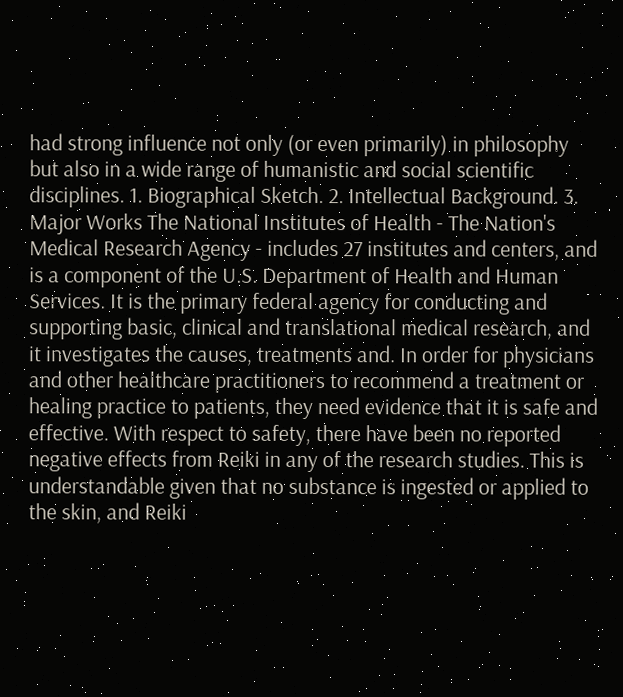had strong influence not only (or even primarily) in philosophy but also in a wide range of humanistic and social scientific disciplines. 1. Biographical Sketch. 2. Intellectual Background. 3. Major Works The National Institutes of Health - The Nation's Medical Research Agency - includes 27 institutes and centers, and is a component of the U.S. Department of Health and Human Services. It is the primary federal agency for conducting and supporting basic, clinical and translational medical research, and it investigates the causes, treatments and. In order for physicians and other healthcare practitioners to recommend a treatment or healing practice to patients, they need evidence that it is safe and effective. With respect to safety, there have been no reported negative effects from Reiki in any of the research studies. This is understandable given that no substance is ingested or applied to the skin, and Reiki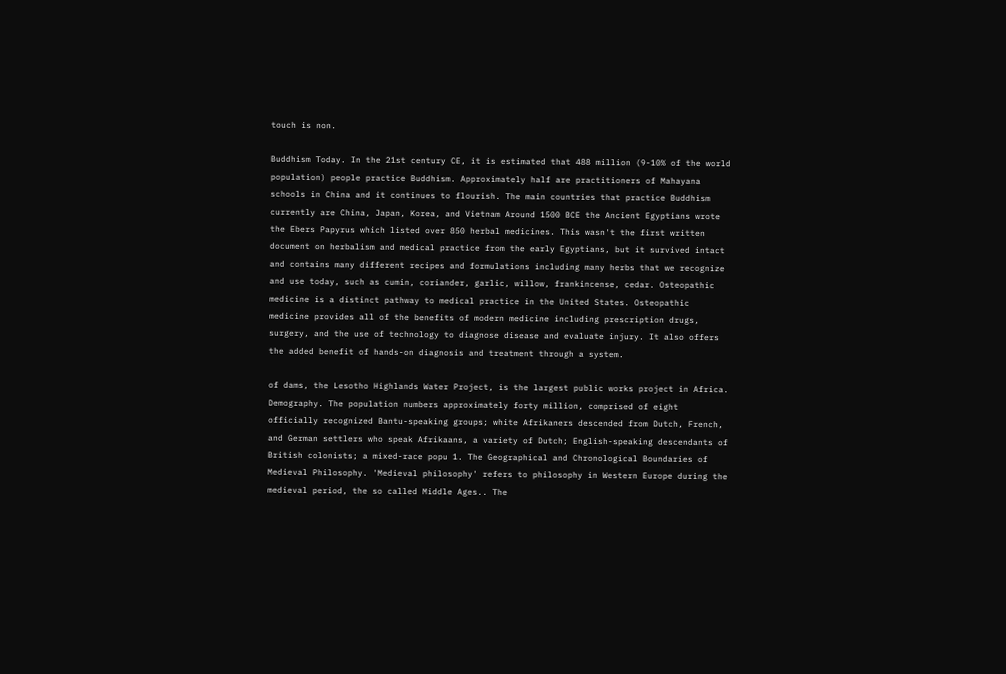touch is non.

Buddhism Today. In the 21st century CE, it is estimated that 488 million (9-10% of the world population) people practice Buddhism. Approximately half are practitioners of Mahayana schools in China and it continues to flourish. The main countries that practice Buddhism currently are China, Japan, Korea, and Vietnam Around 1500 BCE the Ancient Egyptians wrote the Ebers Papyrus which listed over 850 herbal medicines. This wasn't the first written document on herbalism and medical practice from the early Egyptians, but it survived intact and contains many different recipes and formulations including many herbs that we recognize and use today, such as cumin, coriander, garlic, willow, frankincense, cedar. Osteopathic medicine is a distinct pathway to medical practice in the United States. Osteopathic medicine provides all of the benefits of modern medicine including prescription drugs, surgery, and the use of technology to diagnose disease and evaluate injury. It also offers the added benefit of hands-on diagnosis and treatment through a system.

of dams, the Lesotho Highlands Water Project, is the largest public works project in Africa. Demography. The population numbers approximately forty million, comprised of eight officially recognized Bantu-speaking groups; white Afrikaners descended from Dutch, French, and German settlers who speak Afrikaans, a variety of Dutch; English-speaking descendants of British colonists; a mixed-race popu 1. The Geographical and Chronological Boundaries of Medieval Philosophy. 'Medieval philosophy' refers to philosophy in Western Europe during the medieval period, the so called Middle Ages.. The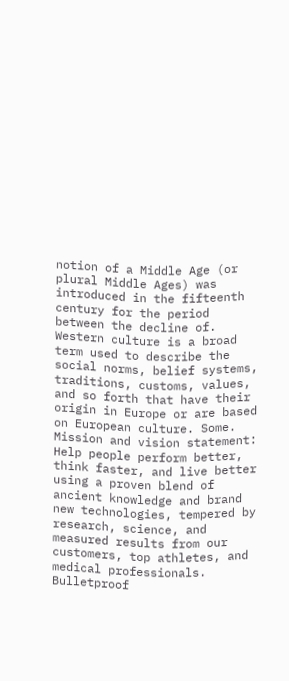notion of a Middle Age (or plural Middle Ages) was introduced in the fifteenth century for the period between the decline of. Western culture is a broad term used to describe the social norms, belief systems, traditions, customs, values, and so forth that have their origin in Europe or are based on European culture. Some. Mission and vision statement: Help people perform better, think faster, and live better using a proven blend of ancient knowledge and brand new technologies, tempered by research, science, and measured results from our customers, top athletes, and medical professionals. Bulletproof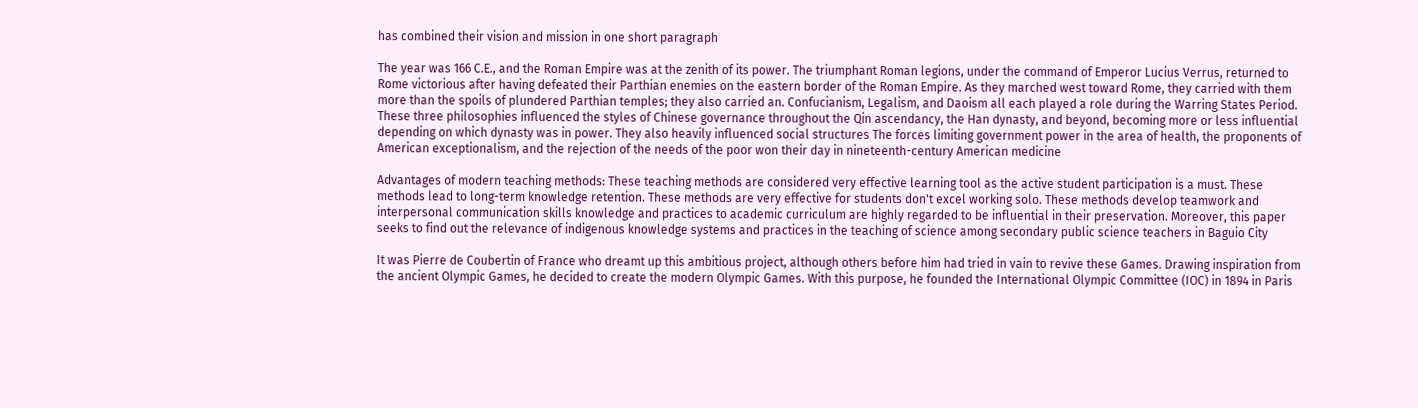has combined their vision and mission in one short paragraph

The year was 166 C.E., and the Roman Empire was at the zenith of its power. The triumphant Roman legions, under the command of Emperor Lucius Verrus, returned to Rome victorious after having defeated their Parthian enemies on the eastern border of the Roman Empire. As they marched west toward Rome, they carried with them more than the spoils of plundered Parthian temples; they also carried an. Confucianism, Legalism, and Daoism all each played a role during the Warring States Period. These three philosophies influenced the styles of Chinese governance throughout the Qin ascendancy, the Han dynasty, and beyond, becoming more or less influential depending on which dynasty was in power. They also heavily influenced social structures The forces limiting government power in the area of health, the proponents of American exceptionalism, and the rejection of the needs of the poor won their day in nineteenth-century American medicine

Advantages of modern teaching methods: These teaching methods are considered very effective learning tool as the active student participation is a must. These methods lead to long-term knowledge retention. These methods are very effective for students don't excel working solo. These methods develop teamwork and interpersonal communication skills knowledge and practices to academic curriculum are highly regarded to be influential in their preservation. Moreover, this paper seeks to find out the relevance of indigenous knowledge systems and practices in the teaching of science among secondary public science teachers in Baguio City

It was Pierre de Coubertin of France who dreamt up this ambitious project, although others before him had tried in vain to revive these Games. Drawing inspiration from the ancient Olympic Games, he decided to create the modern Olympic Games. With this purpose, he founded the International Olympic Committee (IOC) in 1894 in Paris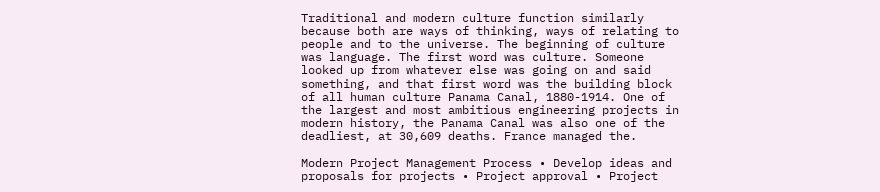Traditional and modern culture function similarly because both are ways of thinking, ways of relating to people and to the universe. The beginning of culture was language. The first word was culture. Someone looked up from whatever else was going on and said something, and that first word was the building block of all human culture Panama Canal, 1880-1914. One of the largest and most ambitious engineering projects in modern history, the Panama Canal was also one of the deadliest, at 30,609 deaths. France managed the.

Modern Project Management Process • Develop ideas and proposals for projects • Project approval • Project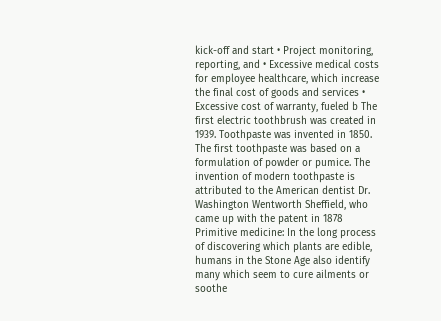kick-off and start • Project monitoring, reporting, and • Excessive medical costs for employee healthcare, which increase the final cost of goods and services • Excessive cost of warranty, fueled b The first electric toothbrush was created in 1939. Toothpaste was invented in 1850. The first toothpaste was based on a formulation of powder or pumice. The invention of modern toothpaste is attributed to the American dentist Dr. Washington Wentworth Sheffield, who came up with the patent in 1878 Primitive medicine: In the long process of discovering which plants are edible, humans in the Stone Age also identify many which seem to cure ailments or soothe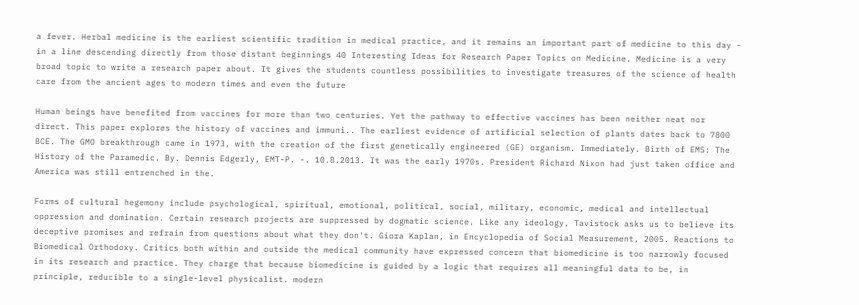a fever. Herbal medicine is the earliest scientific tradition in medical practice, and it remains an important part of medicine to this day - in a line descending directly from those distant beginnings 40 Interesting Ideas for Research Paper Topics on Medicine. Medicine is a very broad topic to write a research paper about. It gives the students countless possibilities to investigate treasures of the science of health care from the ancient ages to modern times and even the future

Human beings have benefited from vaccines for more than two centuries. Yet the pathway to effective vaccines has been neither neat nor direct. This paper explores the history of vaccines and immuni.. The earliest evidence of artificial selection of plants dates back to 7800 BCE. The GMO breakthrough came in 1973, with the creation of the first genetically engineered (GE) organism. Immediately. Birth of EMS: The History of the Paramedic. By. Dennis Edgerly, EMT-P. -. 10.8.2013. It was the early 1970s. President Richard Nixon had just taken office and America was still entrenched in the.

Forms of cultural hegemony include psychological, spiritual, emotional, political, social, military, economic, medical and intellectual oppression and domination. Certain research projects are suppressed by dogmatic science. Like any ideology, Tavistock asks us to believe its deceptive promises and refrain from questions about what they don't. Giora Kaplan, in Encyclopedia of Social Measurement, 2005. Reactions to Biomedical Orthodoxy. Critics both within and outside the medical community have expressed concern that biomedicine is too narrowly focused in its research and practice. They charge that because biomedicine is guided by a logic that requires all meaningful data to be, in principle, reducible to a single-level physicalist. modern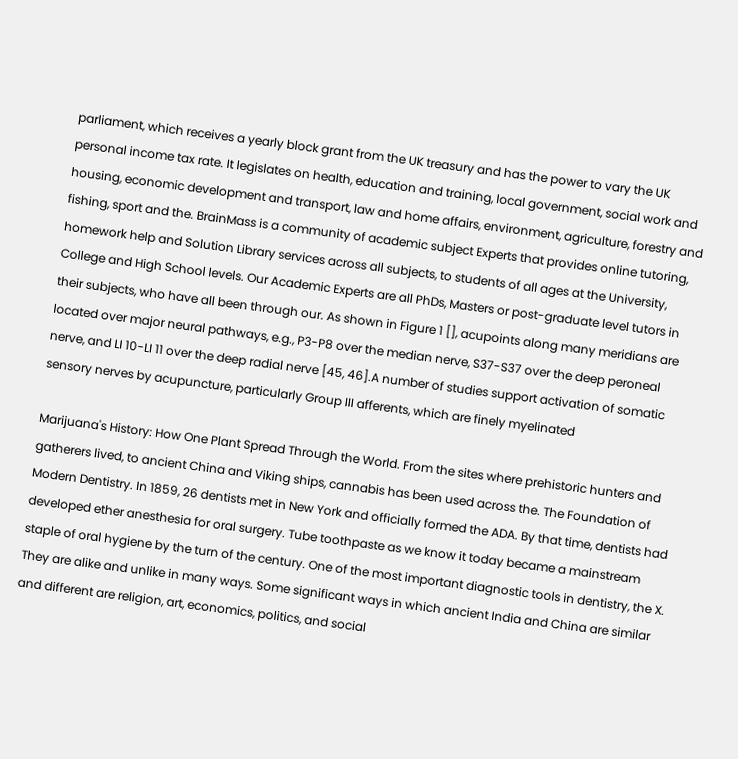parliament, which receives a yearly block grant from the UK treasury and has the power to vary the UK personal income tax rate. It legislates on health, education and training, local government, social work and housing, economic development and transport, law and home affairs, environment, agriculture, forestry and fishing, sport and the. BrainMass is a community of academic subject Experts that provides online tutoring, homework help and Solution Library services across all subjects, to students of all ages at the University, College and High School levels. Our Academic Experts are all PhDs, Masters or post-graduate level tutors in their subjects, who have all been through our. As shown in Figure 1 [], acupoints along many meridians are located over major neural pathways, e.g., P3-P8 over the median nerve, S37-S37 over the deep peroneal nerve, and LI 10-LI 11 over the deep radial nerve [45, 46].A number of studies support activation of somatic sensory nerves by acupuncture, particularly Group III afferents, which are finely myelinated

Marijuana's History: How One Plant Spread Through the World. From the sites where prehistoric hunters and gatherers lived, to ancient China and Viking ships, cannabis has been used across the. The Foundation of Modern Dentistry. In 1859, 26 dentists met in New York and officially formed the ADA. By that time, dentists had developed ether anesthesia for oral surgery. Tube toothpaste as we know it today became a mainstream staple of oral hygiene by the turn of the century. One of the most important diagnostic tools in dentistry, the X. They are alike and unlike in many ways. Some significant ways in which ancient India and China are similar and different are religion, art, economics, politics, and social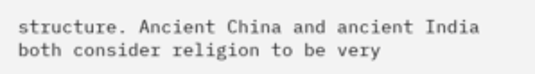structure. Ancient China and ancient India both consider religion to be very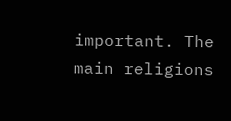important. The main religions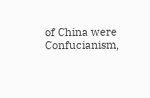of China were Confucianism,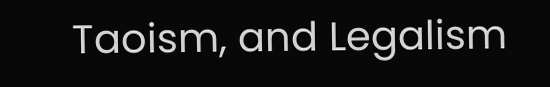Taoism, and Legalism